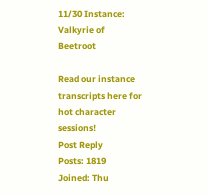11/30 Instance: Valkyrie of Beetroot

Read our instance transcripts here for hot character sessions!
Post Reply
Posts: 1819
Joined: Thu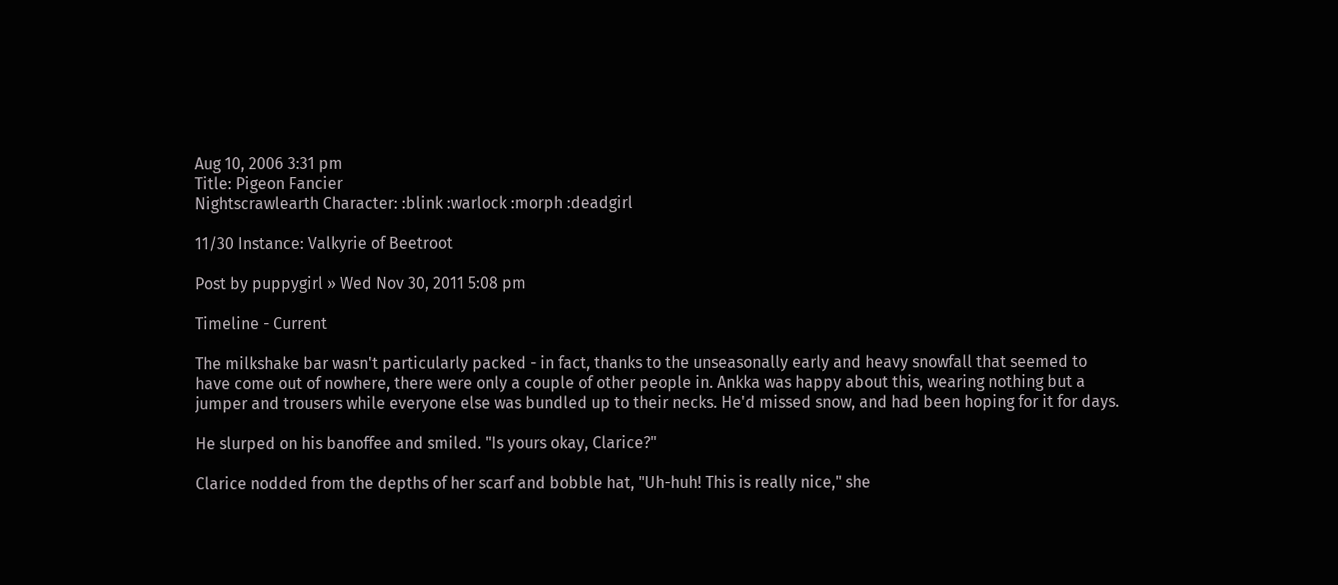Aug 10, 2006 3:31 pm
Title: Pigeon Fancier
Nightscrawlearth Character: :blink :warlock :morph :deadgirl

11/30 Instance: Valkyrie of Beetroot

Post by puppygirl » Wed Nov 30, 2011 5:08 pm

Timeline - Current

The milkshake bar wasn't particularly packed - in fact, thanks to the unseasonally early and heavy snowfall that seemed to have come out of nowhere, there were only a couple of other people in. Ankka was happy about this, wearing nothing but a jumper and trousers while everyone else was bundled up to their necks. He'd missed snow, and had been hoping for it for days.

He slurped on his banoffee and smiled. "Is yours okay, Clarice?"

Clarice nodded from the depths of her scarf and bobble hat, "Uh-huh! This is really nice," she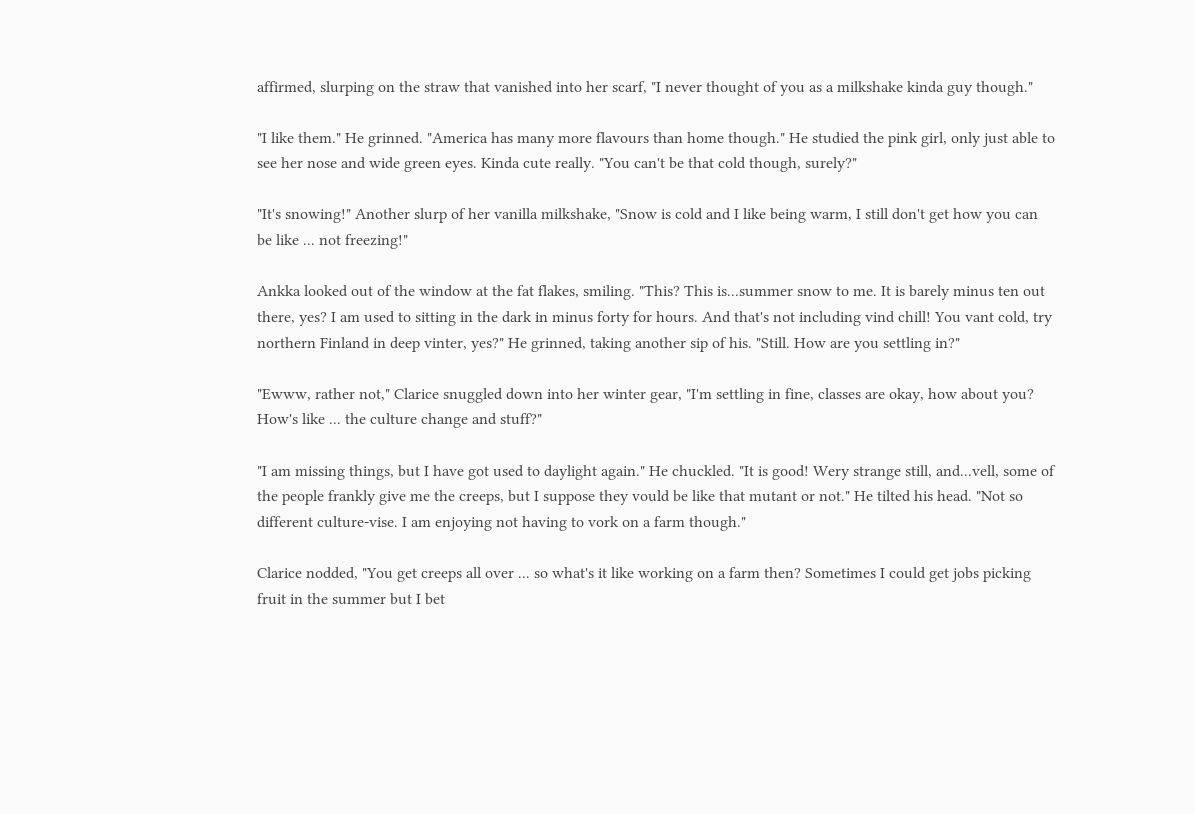affirmed, slurping on the straw that vanished into her scarf, "I never thought of you as a milkshake kinda guy though."

"I like them." He grinned. "America has many more flavours than home though." He studied the pink girl, only just able to see her nose and wide green eyes. Kinda cute really. "You can't be that cold though, surely?"

"It's snowing!" Another slurp of her vanilla milkshake, "Snow is cold and I like being warm, I still don't get how you can be like ... not freezing!"

Ankka looked out of the window at the fat flakes, smiling. "This? This is...summer snow to me. It is barely minus ten out there, yes? I am used to sitting in the dark in minus forty for hours. And that's not including vind chill! You vant cold, try northern Finland in deep vinter, yes?" He grinned, taking another sip of his. "Still. How are you settling in?"

"Ewww, rather not," Clarice snuggled down into her winter gear, "I'm settling in fine, classes are okay, how about you? How's like ... the culture change and stuff?"

"I am missing things, but I have got used to daylight again." He chuckled. "It is good! Wery strange still, and...vell, some of the people frankly give me the creeps, but I suppose they vould be like that mutant or not." He tilted his head. "Not so different culture-vise. I am enjoying not having to vork on a farm though."

Clarice nodded, "You get creeps all over ... so what's it like working on a farm then? Sometimes I could get jobs picking fruit in the summer but I bet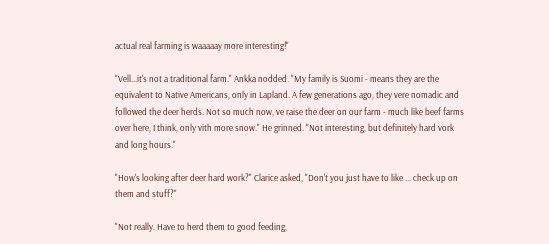actual real farming is waaaaay more interesting!"

"Vell...it's not a traditional farm." Ankka nodded. "My family is Suomi - means they are the equivalent to Native Americans, only in Lapland. A few generations ago, they vere nomadic and followed the deer herds. Not so much now, ve raise the deer on our farm - much like beef farms over here, I think, only vith more snow." He grinned. "Not interesting, but definitely hard vork and long hours."

"How's looking after deer hard work?" Clarice asked, "Don't you just have to like ... check up on them and stuff?"

"Not really. Have to herd them to good feeding,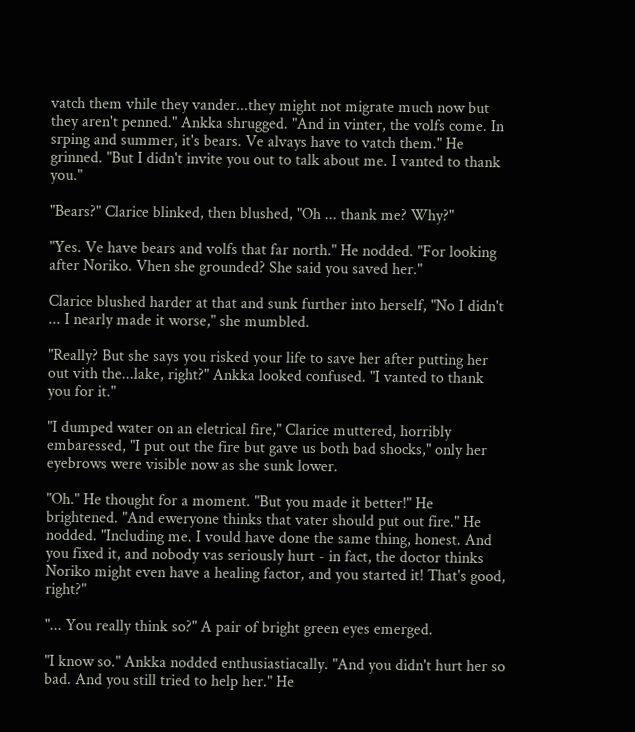vatch them vhile they vander...they might not migrate much now but they aren't penned." Ankka shrugged. "And in vinter, the volfs come. In srping and summer, it's bears. Ve alvays have to vatch them." He grinned. "But I didn't invite you out to talk about me. I vanted to thank you."

"Bears?" Clarice blinked, then blushed, "Oh ... thank me? Why?"

"Yes. Ve have bears and volfs that far north." He nodded. "For looking after Noriko. Vhen she grounded? She said you saved her."

Clarice blushed harder at that and sunk further into herself, "No I didn't ... I nearly made it worse," she mumbled.

"Really? But she says you risked your life to save her after putting her out vith the...lake, right?" Ankka looked confused. "I vanted to thank you for it."

"I dumped water on an eletrical fire," Clarice muttered, horribly embaressed, "I put out the fire but gave us both bad shocks," only her eyebrows were visible now as she sunk lower.

"Oh." He thought for a moment. "But you made it better!" He brightened. "And eweryone thinks that vater should put out fire." He nodded. "Including me. I vould have done the same thing, honest. And you fixed it, and nobody vas seriously hurt - in fact, the doctor thinks Noriko might even have a healing factor, and you started it! That's good, right?"

"... You really think so?" A pair of bright green eyes emerged.

"I know so." Ankka nodded enthusiastiacally. "And you didn't hurt her so bad. And you still tried to help her." He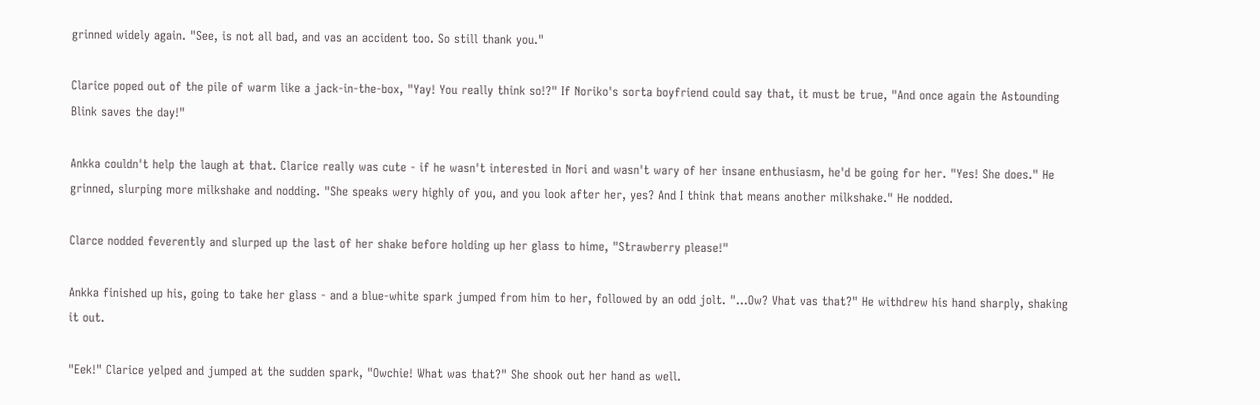grinned widely again. "See, is not all bad, and vas an accident too. So still thank you."

Clarice poped out of the pile of warm like a jack-in-the-box, "Yay! You really think so!?" If Noriko's sorta boyfriend could say that, it must be true, "And once again the Astounding Blink saves the day!"

Ankka couldn't help the laugh at that. Clarice really was cute - if he wasn't interested in Nori and wasn't wary of her insane enthusiasm, he'd be going for her. "Yes! She does." He grinned, slurping more milkshake and nodding. "She speaks wery highly of you, and you look after her, yes? And I think that means another milkshake." He nodded.

Clarce nodded feverently and slurped up the last of her shake before holding up her glass to hime, "Strawberry please!"

Ankka finished up his, going to take her glass - and a blue-white spark jumped from him to her, followed by an odd jolt. "...Ow? Vhat vas that?" He withdrew his hand sharply, shaking it out.

"Eek!" Clarice yelped and jumped at the sudden spark, "Owchie! What was that?" She shook out her hand as well.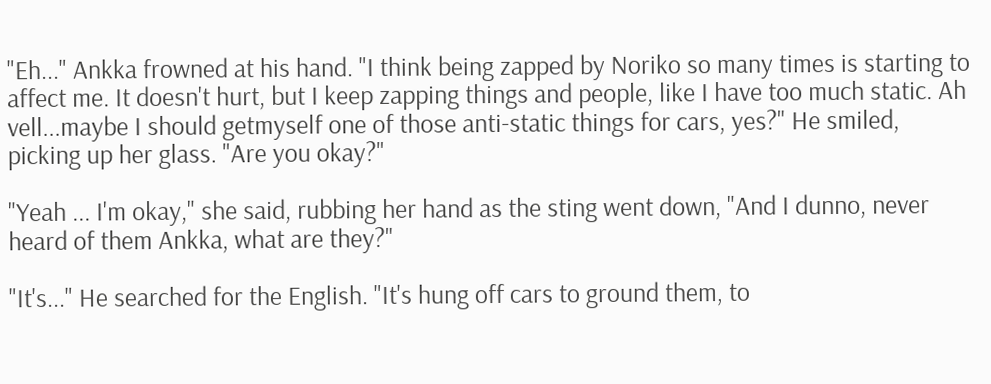"Eh..." Ankka frowned at his hand. "I think being zapped by Noriko so many times is starting to affect me. It doesn't hurt, but I keep zapping things and people, like I have too much static. Ah vell...maybe I should getmyself one of those anti-static things for cars, yes?" He smiled, picking up her glass. "Are you okay?"

"Yeah ... I'm okay," she said, rubbing her hand as the sting went down, "And I dunno, never heard of them Ankka, what are they?"

"It's..." He searched for the English. "It's hung off cars to ground them, to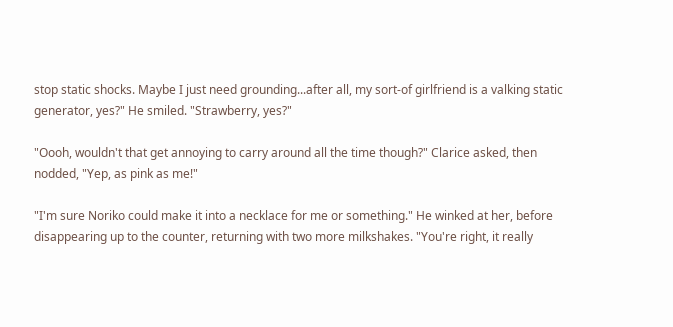stop static shocks. Maybe I just need grounding...after all, my sort-of girlfriend is a valking static generator, yes?" He smiled. "Strawberry, yes?"

"Oooh, wouldn't that get annoying to carry around all the time though?" Clarice asked, then nodded, "Yep, as pink as me!"

"I'm sure Noriko could make it into a necklace for me or something." He winked at her, before disappearing up to the counter, returning with two more milkshakes. "You're right, it really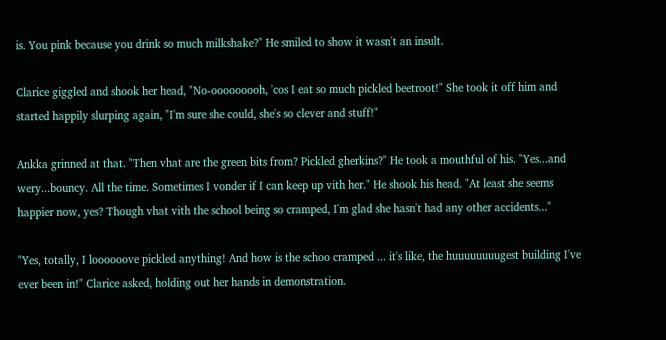is. You pink because you drink so much milkshake?" He smiled to show it wasn't an insult.

Clarice giggled and shook her head, "No-ooooooooh, 'cos I eat so much pickled beetroot!" She took it off him and started happily slurping again, "I'm sure she could, she's so clever and stuff!"

Ankka grinned at that. "Then vhat are the green bits from? Pickled gherkins?" He took a mouthful of his. "Yes...and wery...bouncy. All the time. Sometimes I vonder if I can keep up vith her." He shook his head. "At least she seems happier now, yes? Though vhat vith the school being so cramped, I'm glad she hasn't had any other accidents..."

"Yes, totally, I loooooove pickled anything! And how is the schoo cramped ... it's like, the huuuuuuuugest building I've ever been in!" Clarice asked, holding out her hands in demonstration.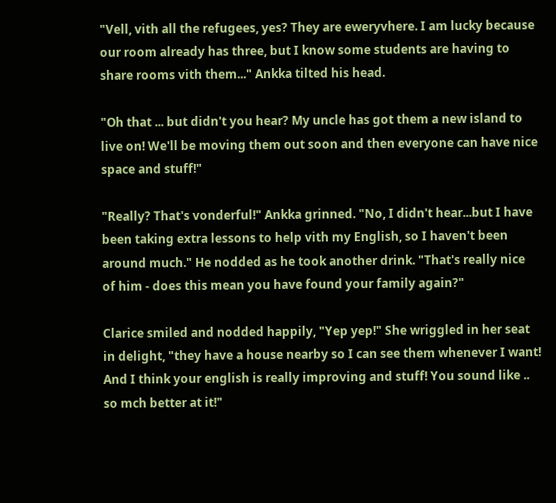"Vell, vith all the refugees, yes? They are eweryvhere. I am lucky because our room already has three, but I know some students are having to share rooms vith them..." Ankka tilted his head.

"Oh that ... but didn't you hear? My uncle has got them a new island to live on! We'll be moving them out soon and then everyone can have nice space and stuff!"

"Really? That's vonderful!" Ankka grinned. "No, I didn't hear...but I have been taking extra lessons to help vith my English, so I haven't been around much." He nodded as he took another drink. "That's really nice of him - does this mean you have found your family again?"

Clarice smiled and nodded happily, "Yep yep!" She wriggled in her seat in delight, "they have a house nearby so I can see them whenever I want! And I think your english is really improving and stuff! You sound like .. so mch better at it!"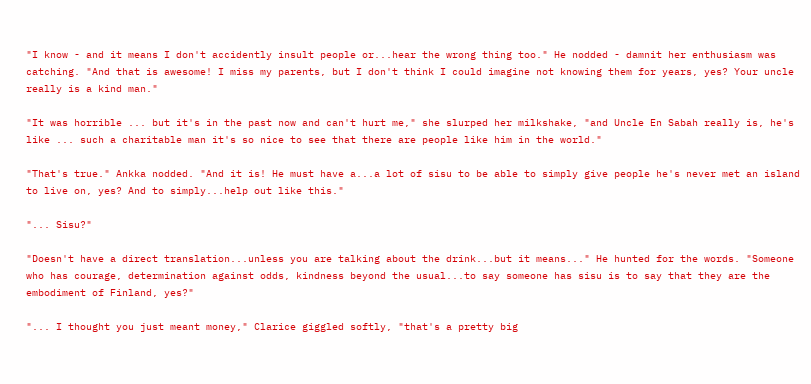"I know - and it means I don't accidently insult people or...hear the wrong thing too." He nodded - damnit her enthusiasm was catching. "And that is awesome! I miss my parents, but I don't think I could imagine not knowing them for years, yes? Your uncle really is a kind man."

"It was horrible ... but it's in the past now and can't hurt me," she slurped her milkshake, "and Uncle En Sabah really is, he's like ... such a charitable man it's so nice to see that there are people like him in the world."

"That's true." Ankka nodded. "And it is! He must have a...a lot of sisu to be able to simply give people he's never met an island to live on, yes? And to simply...help out like this."

"... Sisu?"

"Doesn't have a direct translation...unless you are talking about the drink...but it means..." He hunted for the words. "Someone who has courage, determination against odds, kindness beyond the usual...to say someone has sisu is to say that they are the embodiment of Finland, yes?"

"... I thought you just meant money," Clarice giggled softly, "that's a pretty big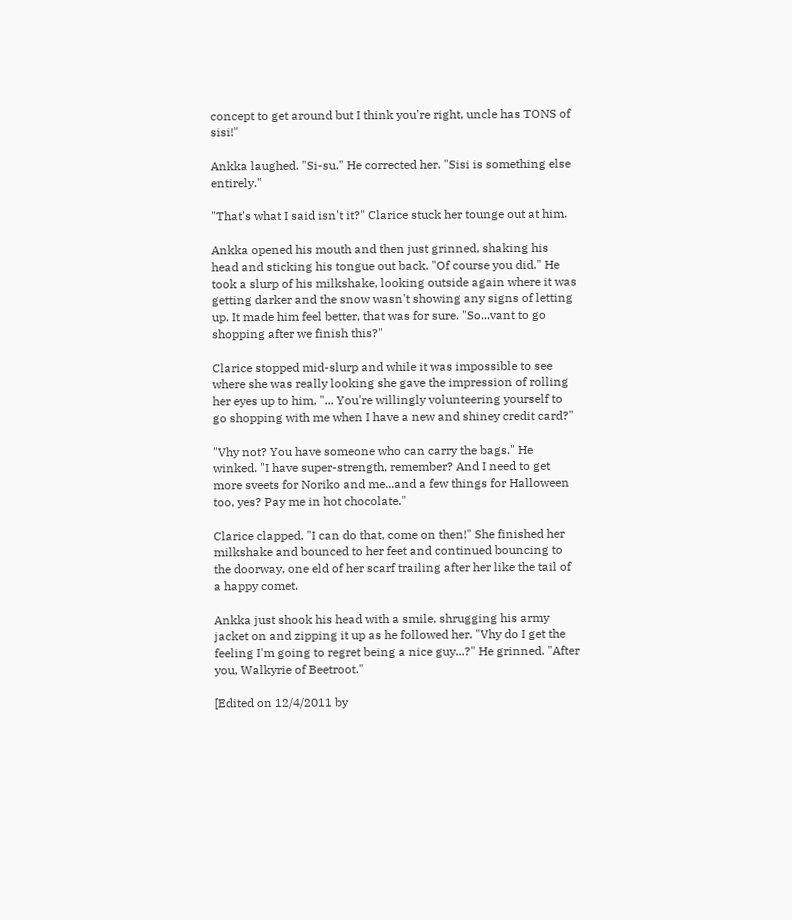concept to get around but I think you're right, uncle has TONS of sisi!"

Ankka laughed. "Si-su." He corrected her. "Sisi is something else entirely."

"That's what I said isn't it?" Clarice stuck her tounge out at him.

Ankka opened his mouth and then just grinned, shaking his head and sticking his tongue out back. "Of course you did." He took a slurp of his milkshake, looking outside again where it was getting darker and the snow wasn't showing any signs of letting up. It made him feel better, that was for sure. "So...vant to go shopping after we finish this?"

Clarice stopped mid-slurp and while it was impossible to see where she was really looking she gave the impression of rolling her eyes up to him, "... You're willingly volunteering yourself to go shopping with me when I have a new and shiney credit card?"

"Vhy not? You have someone who can carry the bags." He winked. "I have super-strength, remember? And I need to get more sveets for Noriko and me...and a few things for Halloween too, yes? Pay me in hot chocolate."

Clarice clapped, "I can do that, come on then!" She finished her milkshake and bounced to her feet and continued bouncing to the doorway, one eld of her scarf trailing after her like the tail of a happy comet.

Ankka just shook his head with a smile, shrugging his army jacket on and zipping it up as he followed her. "Vhy do I get the feeling I'm going to regret being a nice guy...?" He grinned. "After you, Walkyrie of Beetroot."

[Edited on 12/4/2011 by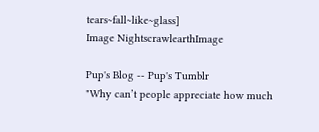tears~fall~like~glass]
Image NightscrawlearthImage

Pup's Blog -- Pup's Tumblr
"Why can’t people appreciate how much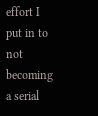effort I put in to not becoming a serial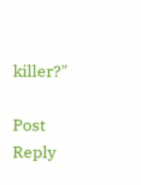killer?"

Post Reply